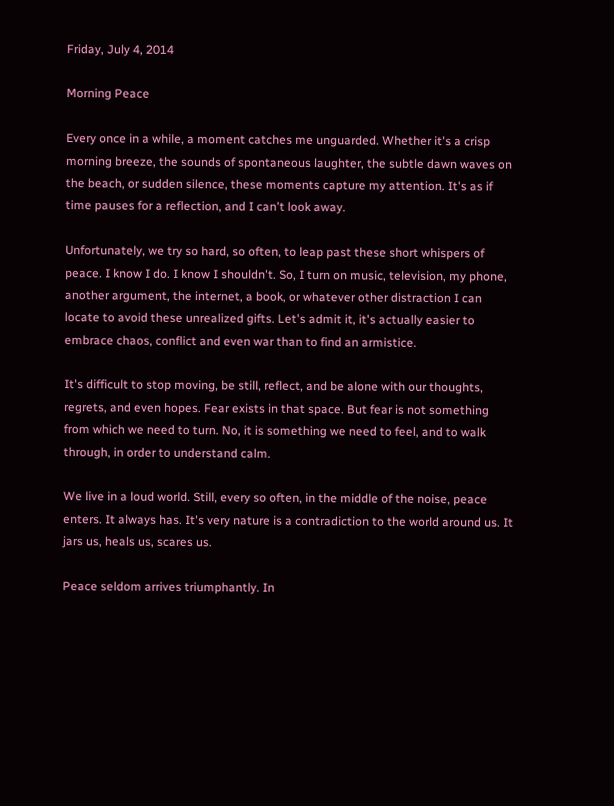Friday, July 4, 2014

Morning Peace

Every once in a while, a moment catches me unguarded. Whether it's a crisp morning breeze, the sounds of spontaneous laughter, the subtle dawn waves on the beach, or sudden silence, these moments capture my attention. It's as if time pauses for a reflection, and I can't look away.

Unfortunately, we try so hard, so often, to leap past these short whispers of peace. I know I do. I know I shouldn't. So, I turn on music, television, my phone, another argument, the internet, a book, or whatever other distraction I can locate to avoid these unrealized gifts. Let's admit it, it's actually easier to embrace chaos, conflict and even war than to find an armistice.

It's difficult to stop moving, be still, reflect, and be alone with our thoughts, regrets, and even hopes. Fear exists in that space. But fear is not something from which we need to turn. No, it is something we need to feel, and to walk through, in order to understand calm.

We live in a loud world. Still, every so often, in the middle of the noise, peace enters. It always has. It's very nature is a contradiction to the world around us. It jars us, heals us, scares us.

Peace seldom arrives triumphantly. In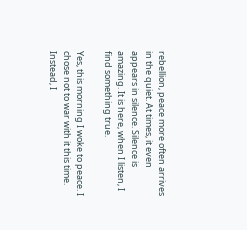rebellion, peace more often arrives in the quiet. At times, it even appears in silence. Silence is amazing. It is here, when I listen, I find something true.

Yes, this morning I woke to peace. I chose not to war with it this time. Instead, I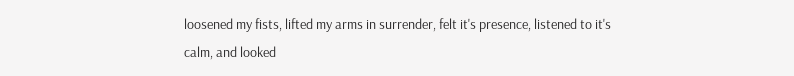loosened my fists, lifted my arms in surrender, felt it's presence, listened to it's calm, and looked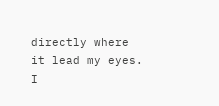directly where it lead my eyes. I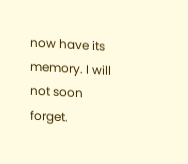now have its memory. I will not soon forget.